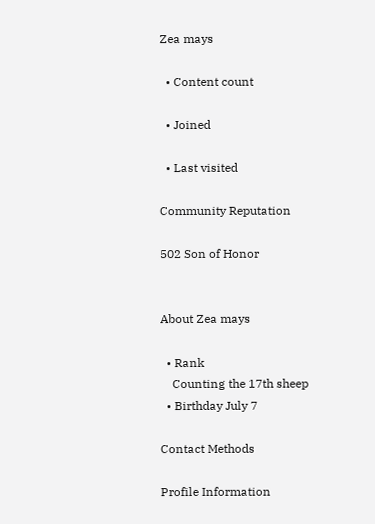Zea mays

  • Content count

  • Joined

  • Last visited

Community Reputation

502 Son of Honor


About Zea mays

  • Rank
    Counting the 17th sheep
  • Birthday July 7

Contact Methods

Profile Information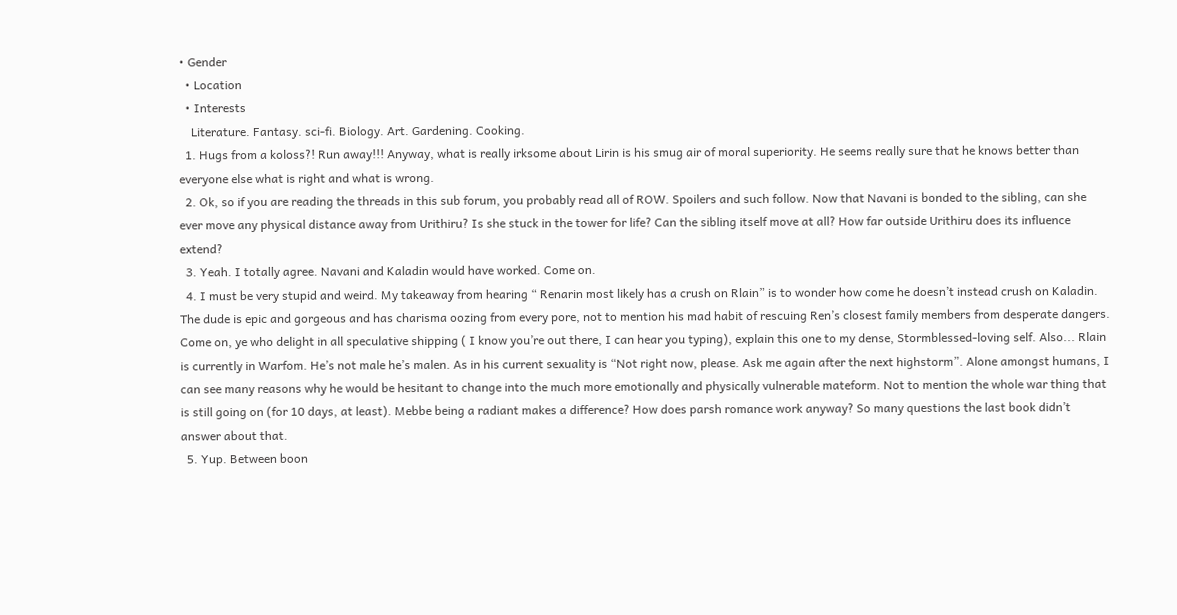• Gender
  • Location
  • Interests
    Literature. Fantasy. sci-fi. Biology. Art. Gardening. Cooking.
  1. Hugs from a koloss?! Run away!!! Anyway, what is really irksome about Lirin is his smug air of moral superiority. He seems really sure that he knows better than everyone else what is right and what is wrong.
  2. Ok, so if you are reading the threads in this sub forum, you probably read all of ROW. Spoilers and such follow. Now that Navani is bonded to the sibling, can she ever move any physical distance away from Urithiru? Is she stuck in the tower for life? Can the sibling itself move at all? How far outside Urithiru does its influence extend?
  3. Yeah. I totally agree. Navani and Kaladin would have worked. Come on.
  4. I must be very stupid and weird. My takeaway from hearing “ Renarin most likely has a crush on Rlain” is to wonder how come he doesn’t instead crush on Kaladin. The dude is epic and gorgeous and has charisma oozing from every pore, not to mention his mad habit of rescuing Ren’s closest family members from desperate dangers. Come on, ye who delight in all speculative shipping ( I know you’re out there, I can hear you typing), explain this one to my dense, Stormblessed-loving self. Also... Rlain is currently in Warfom. He’s not male he’s malen. As in his current sexuality is “Not right now, please. Ask me again after the next highstorm”. Alone amongst humans, I can see many reasons why he would be hesitant to change into the much more emotionally and physically vulnerable mateform. Not to mention the whole war thing that is still going on (for 10 days, at least). Mebbe being a radiant makes a difference? How does parsh romance work anyway? So many questions the last book didn’t answer about that.
  5. Yup. Between boon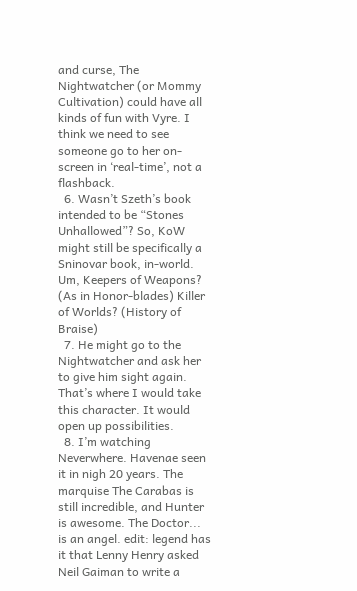and curse, The Nightwatcher (or Mommy Cultivation) could have all kinds of fun with Vyre. I think we need to see someone go to her on-screen in ‘real-time’, not a flashback.
  6. Wasn’t Szeth’s book intended to be “Stones Unhallowed”? So, KoW might still be specifically a Sninovar book, in-world. Um, Keepers of Weapons? (As in Honor-blades) Killer of Worlds? (History of Braise)
  7. He might go to the Nightwatcher and ask her to give him sight again. That’s where I would take this character. It would open up possibilities.
  8. I’m watching Neverwhere. Havenae seen it in nigh 20 years. The marquise The Carabas is still incredible, and Hunter is awesome. The Doctor... is an angel. edit: legend has it that Lenny Henry asked Neil Gaiman to write a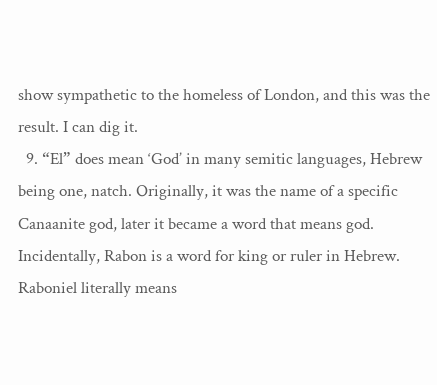show sympathetic to the homeless of London, and this was the result. I can dig it.
  9. “El” does mean ‘God’ in many semitic languages, Hebrew being one, natch. Originally, it was the name of a specific Canaanite god, later it became a word that means god. Incidentally, Rabon is a word for king or ruler in Hebrew. Raboniel literally means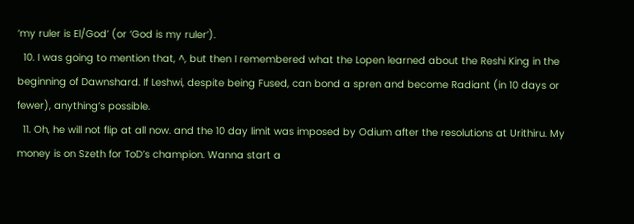‘my ruler is El/God’ (or ‘God is my ruler’).
  10. I was going to mention that, ^, but then I remembered what the Lopen learned about the Reshi King in the beginning of Dawnshard. If Leshwi, despite being Fused, can bond a spren and become Radiant (in 10 days or fewer), anything’s possible.
  11. Oh, he will not flip at all now. and the 10 day limit was imposed by Odium after the resolutions at Urithiru. My money is on Szeth for ToD’s champion. Wanna start a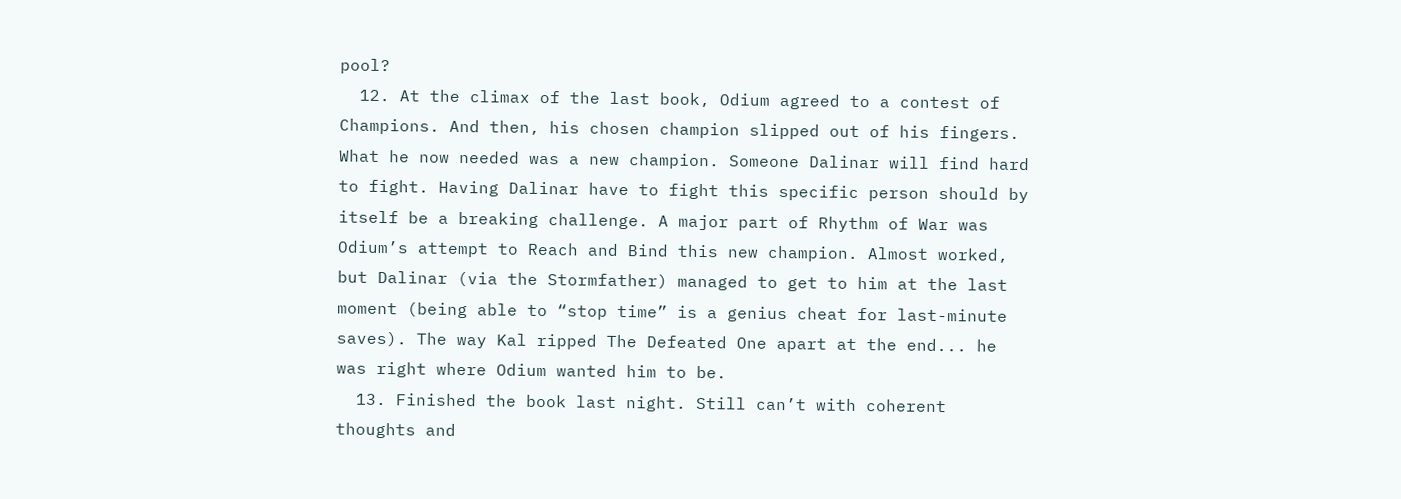pool?
  12. At the climax of the last book, Odium agreed to a contest of Champions. And then, his chosen champion slipped out of his fingers. What he now needed was a new champion. Someone Dalinar will find hard to fight. Having Dalinar have to fight this specific person should by itself be a breaking challenge. A major part of Rhythm of War was Odium’s attempt to Reach and Bind this new champion. Almost worked, but Dalinar (via the Stormfather) managed to get to him at the last moment (being able to “stop time” is a genius cheat for last-minute saves). The way Kal ripped The Defeated One apart at the end... he was right where Odium wanted him to be.
  13. Finished the book last night. Still can’t with coherent thoughts and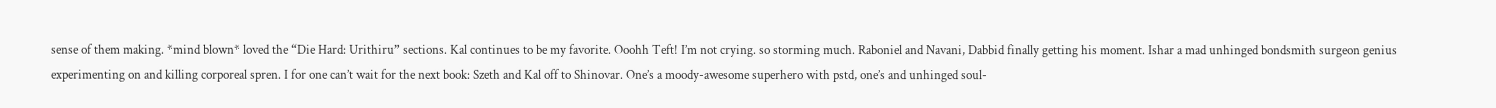sense of them making. *mind blown* loved the “Die Hard: Urithiru” sections. Kal continues to be my favorite. Ooohh Teft! I’m not crying. so storming much. Raboniel and Navani, Dabbid finally getting his moment. Ishar a mad unhinged bondsmith surgeon genius experimenting on and killing corporeal spren. I for one can’t wait for the next book: Szeth and Kal off to Shinovar. One’s a moody-awesome superhero with pstd, one’s and unhinged soul-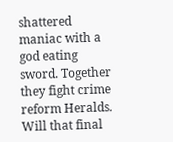shattered maniac with a god eating sword. Together they fight crime reform Heralds. Will that final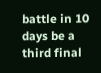battle in 10 days be a third final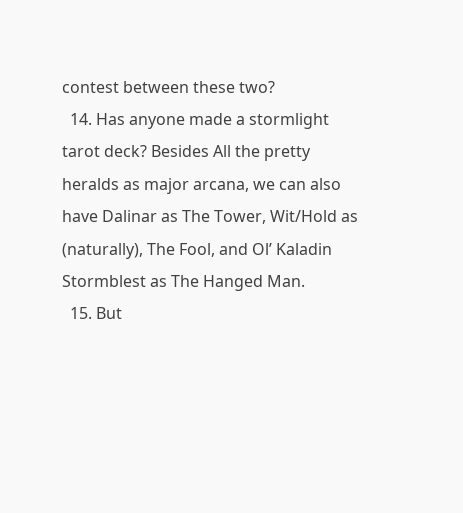contest between these two?
  14. Has anyone made a stormlight tarot deck? Besides All the pretty heralds as major arcana, we can also have Dalinar as The Tower, Wit/Hold as (naturally), The Fool, and Ol’ Kaladin Stormblest as The Hanged Man.
  15. But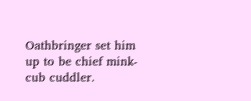Oathbringer set him up to be chief mink-cub cuddler.